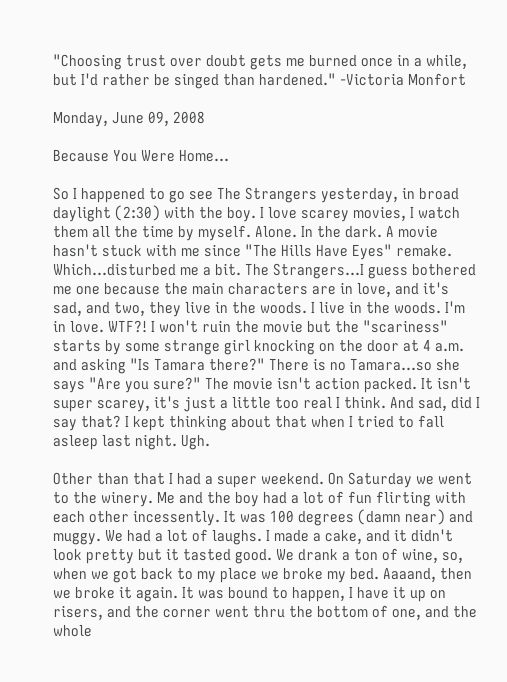"Choosing trust over doubt gets me burned once in a while, but I'd rather be singed than hardened." -Victoria Monfort

Monday, June 09, 2008

Because You Were Home...

So I happened to go see The Strangers yesterday, in broad daylight (2:30) with the boy. I love scarey movies, I watch them all the time by myself. Alone. In the dark. A movie hasn't stuck with me since "The Hills Have Eyes" remake. Which...disturbed me a bit. The Strangers...I guess bothered me one because the main characters are in love, and it's sad, and two, they live in the woods. I live in the woods. I'm in love. WTF?! I won't ruin the movie but the "scariness" starts by some strange girl knocking on the door at 4 a.m. and asking "Is Tamara there?" There is no Tamara...so she says "Are you sure?" The movie isn't action packed. It isn't super scarey, it's just a little too real I think. And sad, did I say that? I kept thinking about that when I tried to fall asleep last night. Ugh.

Other than that I had a super weekend. On Saturday we went to the winery. Me and the boy had a lot of fun flirting with each other incessently. It was 100 degrees (damn near) and muggy. We had a lot of laughs. I made a cake, and it didn't look pretty but it tasted good. We drank a ton of wine, so, when we got back to my place we broke my bed. Aaaand, then we broke it again. It was bound to happen, I have it up on risers, and the corner went thru the bottom of one, and the whole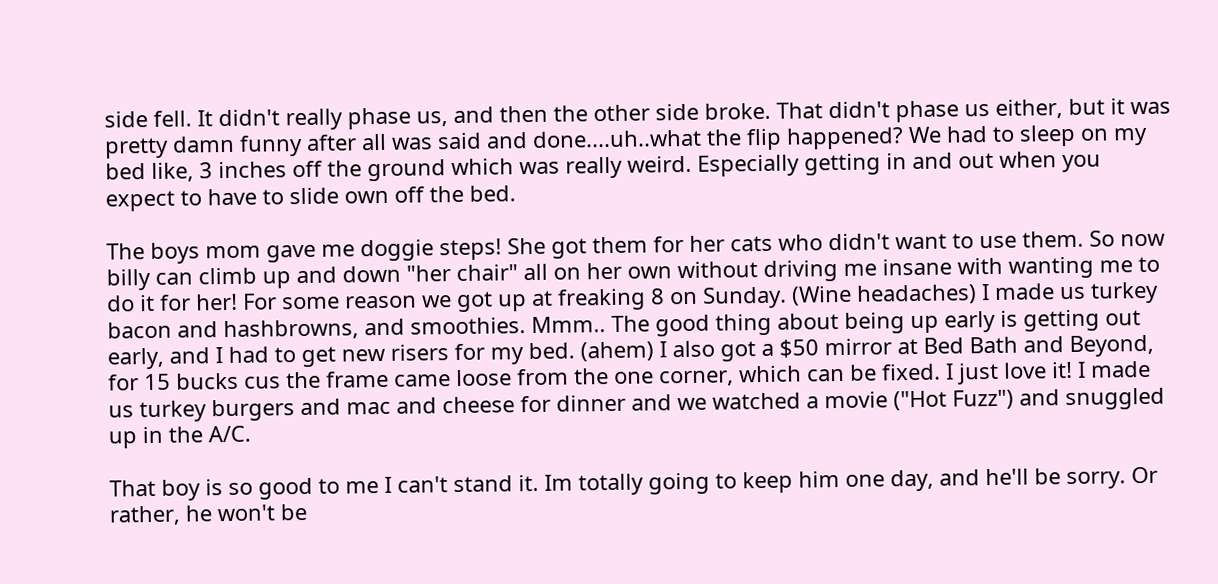side fell. It didn't really phase us, and then the other side broke. That didn't phase us either, but it was pretty damn funny after all was said and done....uh..what the flip happened? We had to sleep on my bed like, 3 inches off the ground which was really weird. Especially getting in and out when you expect to have to slide own off the bed.

The boys mom gave me doggie steps! She got them for her cats who didn't want to use them. So now billy can climb up and down "her chair" all on her own without driving me insane with wanting me to do it for her! For some reason we got up at freaking 8 on Sunday. (Wine headaches) I made us turkey bacon and hashbrowns, and smoothies. Mmm.. The good thing about being up early is getting out early, and I had to get new risers for my bed. (ahem) I also got a $50 mirror at Bed Bath and Beyond, for 15 bucks cus the frame came loose from the one corner, which can be fixed. I just love it! I made us turkey burgers and mac and cheese for dinner and we watched a movie ("Hot Fuzz") and snuggled up in the A/C.

That boy is so good to me I can't stand it. Im totally going to keep him one day, and he'll be sorry. Or rather, he won't be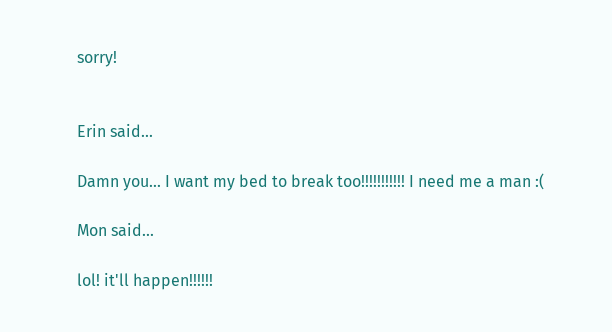sorry!


Erin said...

Damn you... I want my bed to break too!!!!!!!!!!! I need me a man :(

Mon said...

lol! it'll happen!!!!!!